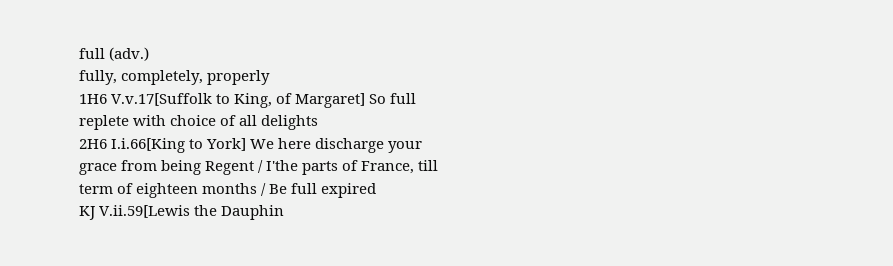full (adv.)
fully, completely, properly
1H6 V.v.17[Suffolk to King, of Margaret] So full replete with choice of all delights
2H6 I.i.66[King to York] We here discharge your grace from being Regent / I'the parts of France, till term of eighteen months / Be full expired
KJ V.ii.59[Lewis the Dauphin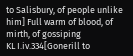to Salisbury, of people unlike him] Full warm of blood, of mirth, of gossiping
KL I.iv.334[Gonerill to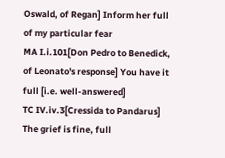Oswald, of Regan] Inform her full of my particular fear
MA I.i.101[Don Pedro to Benedick, of Leonato's response] You have it full [i.e. well-answered]
TC IV.iv.3[Cressida to Pandarus] The grief is fine, full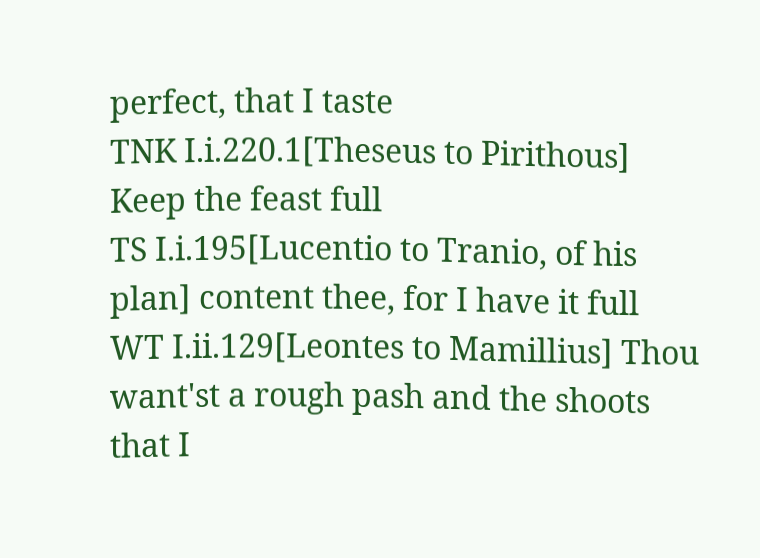perfect, that I taste
TNK I.i.220.1[Theseus to Pirithous] Keep the feast full
TS I.i.195[Lucentio to Tranio, of his plan] content thee, for I have it full
WT I.ii.129[Leontes to Mamillius] Thou want'st a rough pash and the shoots that I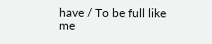have / To be full like me